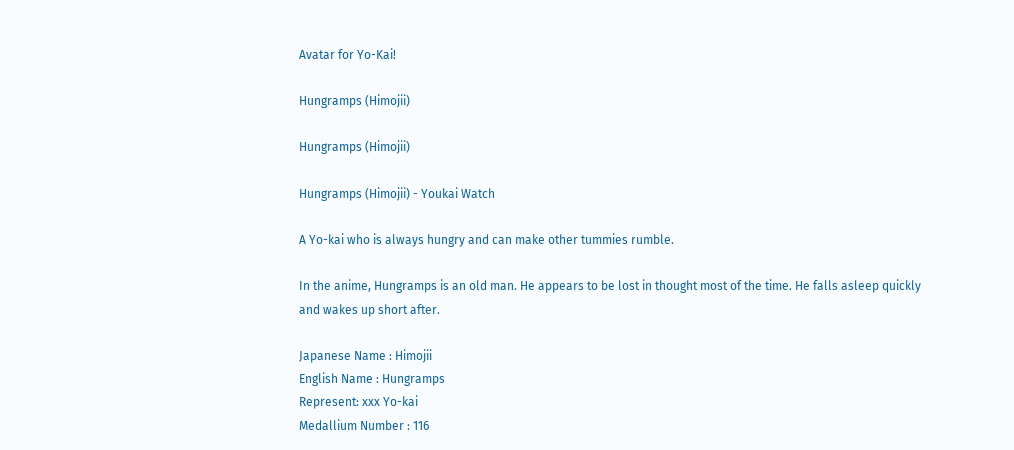Avatar for Yo-Kai!

Hungramps (Himojii)

Hungramps (Himojii)

Hungramps (Himojii) - Youkai Watch

A Yo-kai who is always hungry and can make other tummies rumble.

In the anime, Hungramps is an old man. He appears to be lost in thought most of the time. He falls asleep quickly and wakes up short after.

Japanese Name : Himojii
English Name : Hungramps
Represent: xxx Yo-kai
Medallium Number : 116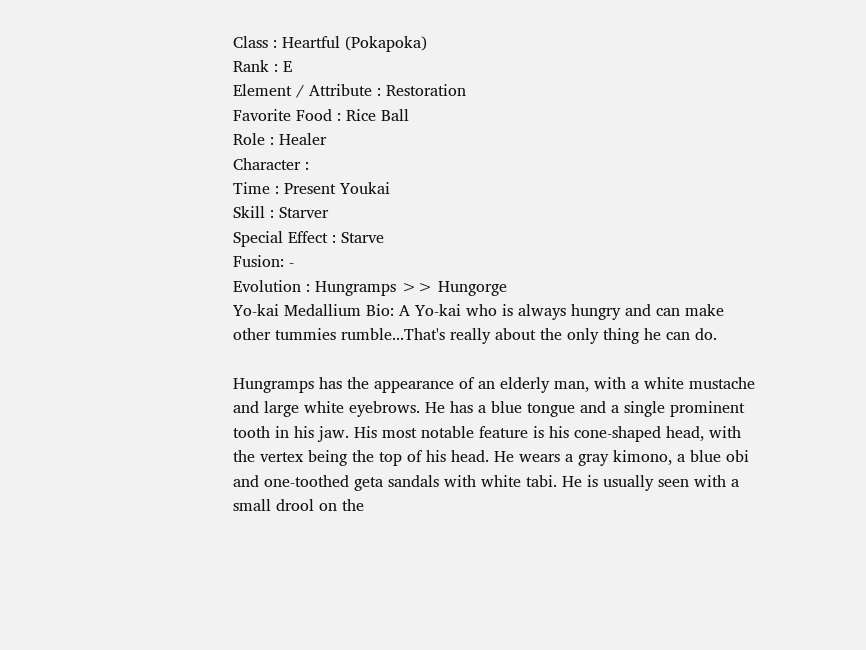Class : Heartful (Pokapoka)
Rank : E
Element / Attribute : Restoration
Favorite Food : Rice Ball
Role : Healer
Character :
Time : Present Youkai
Skill : Starver
Special Effect : Starve
Fusion: -
Evolution : Hungramps >> Hungorge
Yo-kai Medallium Bio: A Yo-kai who is always hungry and can make other tummies rumble...That's really about the only thing he can do.

Hungramps has the appearance of an elderly man, with a white mustache and large white eyebrows. He has a blue tongue and a single prominent tooth in his jaw. His most notable feature is his cone-shaped head, with the vertex being the top of his head. He wears a gray kimono, a blue obi and one-toothed geta sandals with white tabi. He is usually seen with a small drool on the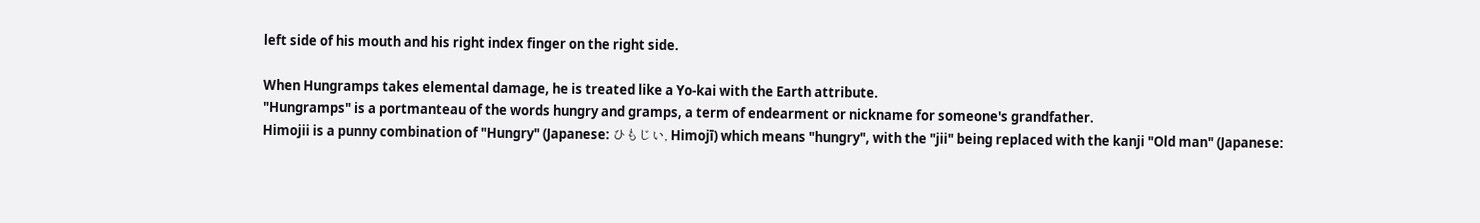left side of his mouth and his right index finger on the right side.

When Hungramps takes elemental damage, he is treated like a Yo-kai with the Earth attribute.
"Hungramps" is a portmanteau of the words hungry and gramps, a term of endearment or nickname for someone's grandfather.
Himojii is a punny combination of "Hungry" (Japanese: ひもじい, Himojī) which means "hungry", with the "jii" being replaced with the kanji "Old man" (Japanese: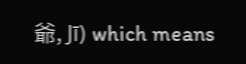爺, Jī) which means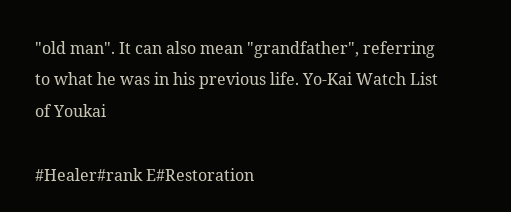"old man". It can also mean "grandfather", referring to what he was in his previous life. Yo-Kai Watch List of Youkai

#Healer#rank E#Restoration